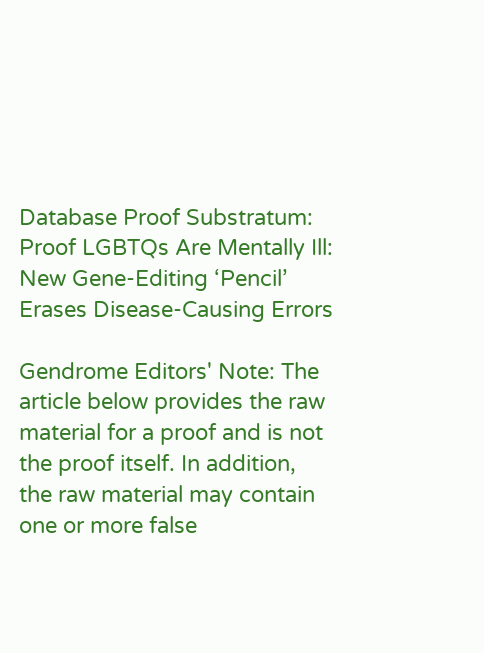Database Proof Substratum: Proof LGBTQs Are Mentally Ill: New Gene-Editing ‘Pencil’ Erases Disease-Causing Errors

Gendrome Editors' Note: The article below provides the raw material for a proof and is not the proof itself. In addition, the raw material may contain one or more false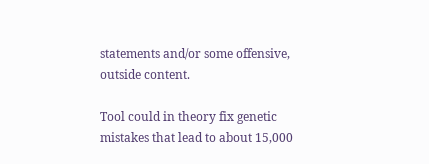statements and/or some offensive, outside content.

Tool could in theory fix genetic mistakes that lead to about 15,000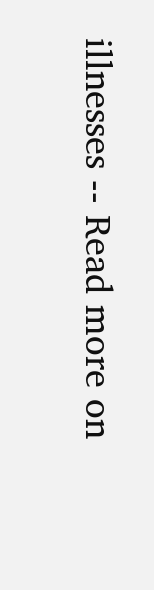illnesses -- Read more on